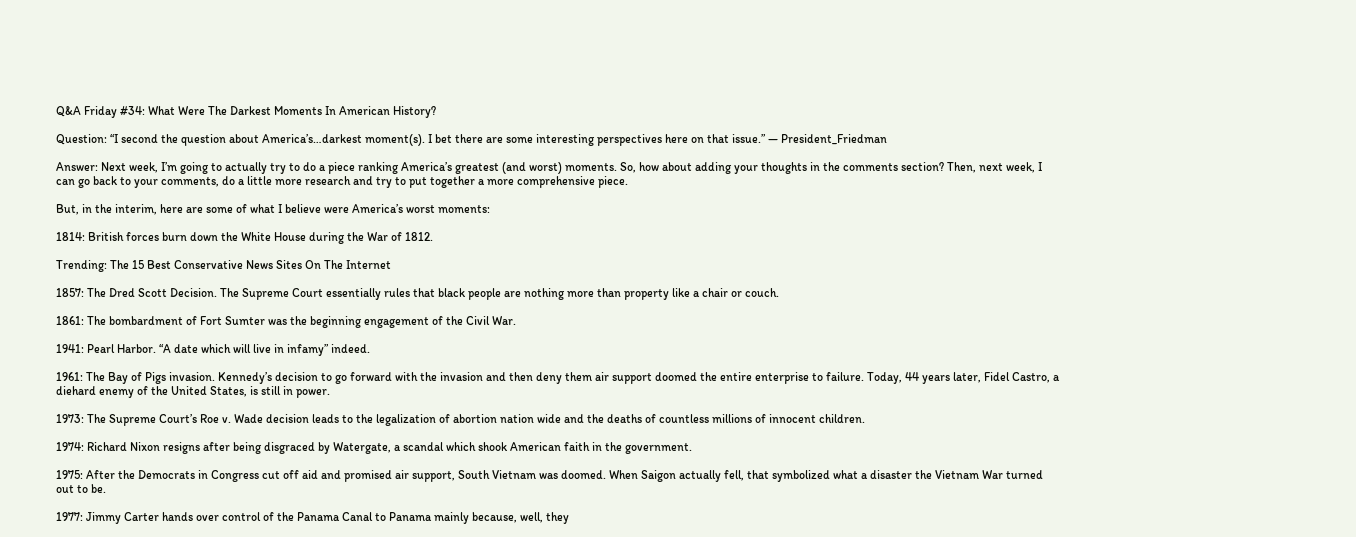Q&A Friday #34: What Were The Darkest Moments In American History?

Question: “I second the question about America’s…darkest moment(s). I bet there are some interesting perspectives here on that issue.” — President_Friedman

Answer: Next week, I’m going to actually try to do a piece ranking America’s greatest (and worst) moments. So, how about adding your thoughts in the comments section? Then, next week, I can go back to your comments, do a little more research and try to put together a more comprehensive piece.

But, in the interim, here are some of what I believe were America’s worst moments:

1814: British forces burn down the White House during the War of 1812.

Trending: The 15 Best Conservative News Sites On The Internet

1857: The Dred Scott Decision. The Supreme Court essentially rules that black people are nothing more than property like a chair or couch.

1861: The bombardment of Fort Sumter was the beginning engagement of the Civil War.

1941: Pearl Harbor. “A date which will live in infamy” indeed.

1961: The Bay of Pigs invasion. Kennedy’s decision to go forward with the invasion and then deny them air support doomed the entire enterprise to failure. Today, 44 years later, Fidel Castro, a diehard enemy of the United States, is still in power.

1973: The Supreme Court’s Roe v. Wade decision leads to the legalization of abortion nation wide and the deaths of countless millions of innocent children.

1974: Richard Nixon resigns after being disgraced by Watergate, a scandal which shook American faith in the government.

1975: After the Democrats in Congress cut off aid and promised air support, South Vietnam was doomed. When Saigon actually fell, that symbolized what a disaster the Vietnam War turned out to be.

1977: Jimmy Carter hands over control of the Panama Canal to Panama mainly because, well, they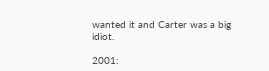wanted it and Carter was a big idiot.

2001: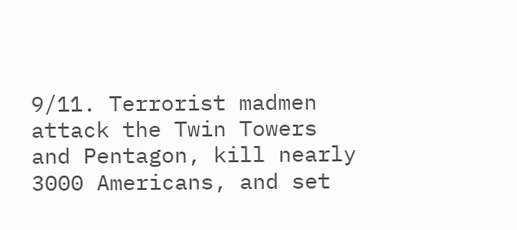9/11. Terrorist madmen attack the Twin Towers and Pentagon, kill nearly 3000 Americans, and set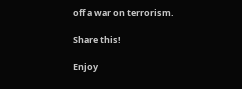off a war on terrorism.

Share this!

Enjoy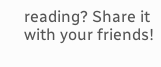reading? Share it with your friends!